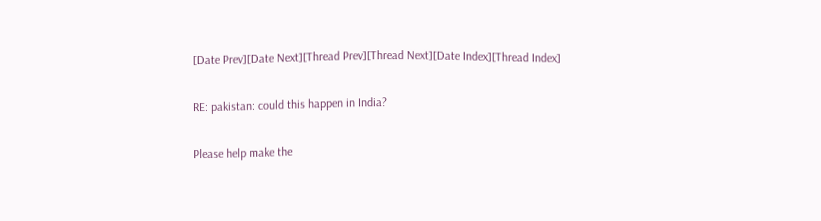[Date Prev][Date Next][Thread Prev][Thread Next][Date Index][Thread Index]

RE: pakistan: could this happen in India?

Please help make the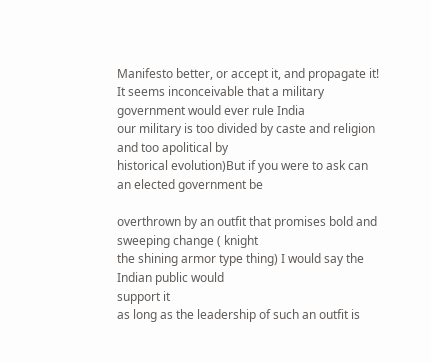Manifesto better, or accept it, and propagate it!
It seems inconceivable that a military government would ever rule India
our military is too divided by caste and religion and too apolitical by
historical evolution)But if you were to ask can an elected government be

overthrown by an outfit that promises bold and sweeping change ( knight
the shining armor type thing) I would say the Indian public would
support it
as long as the leadership of such an outfit is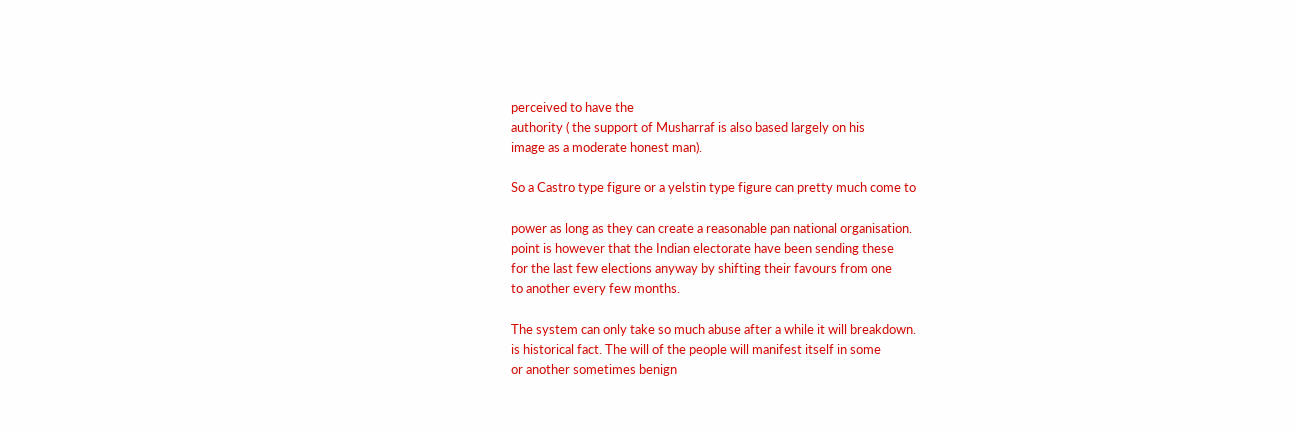perceived to have the
authority ( the support of Musharraf is also based largely on his
image as a moderate honest man).

So a Castro type figure or a yelstin type figure can pretty much come to

power as long as they can create a reasonable pan national organisation.
point is however that the Indian electorate have been sending these
for the last few elections anyway by shifting their favours from one
to another every few months.

The system can only take so much abuse after a while it will breakdown.
is historical fact. The will of the people will manifest itself in some
or another sometimes benign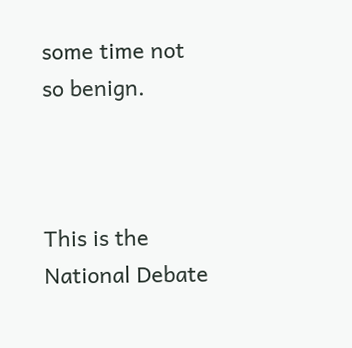some time not so benign.



This is the National Debate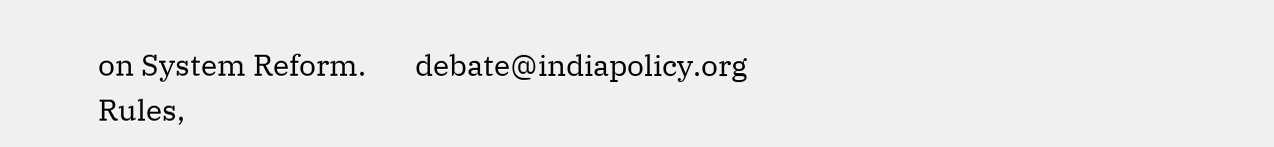on System Reform.       debate@indiapolicy.org
Rules,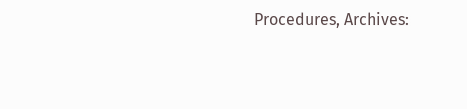Procedures, Archives: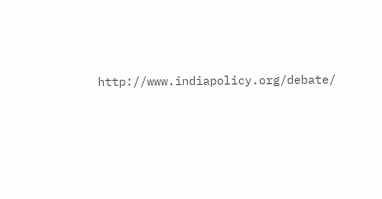http://www.indiapolicy.org/debate/